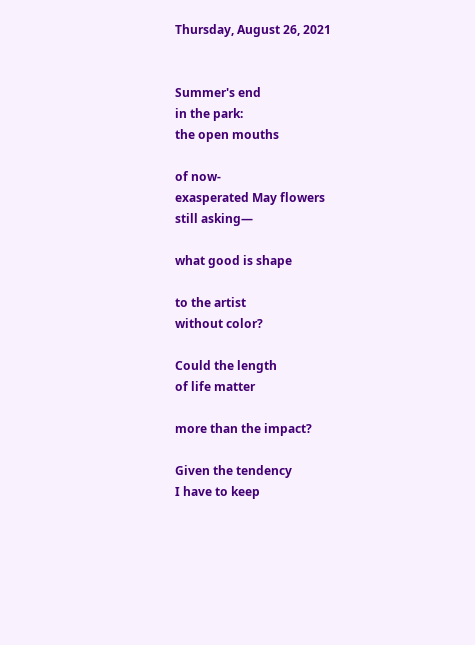Thursday, August 26, 2021


Summer's end
in the park:
the open mouths

of now-
exasperated May flowers
still asking—

what good is shape

to the artist
without color?

Could the length
of life matter

more than the impact?

Given the tendency
I have to keep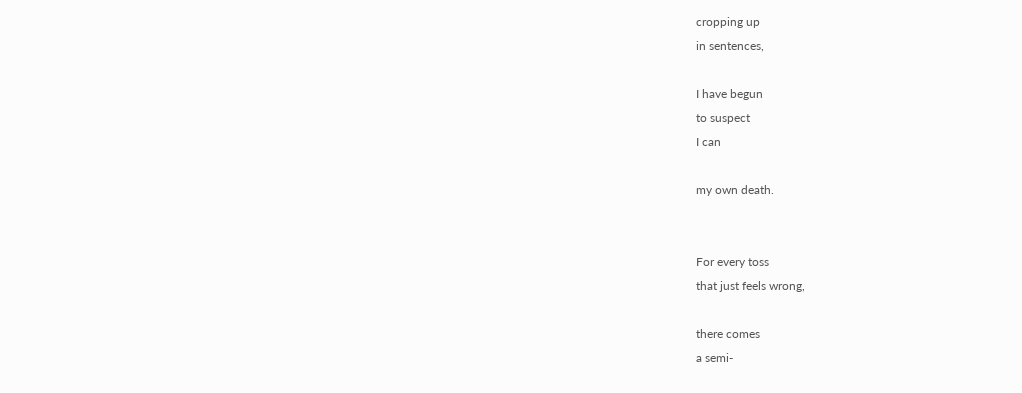cropping up
in sentences,

I have begun
to suspect
I can

my own death.


For every toss
that just feels wrong,

there comes
a semi-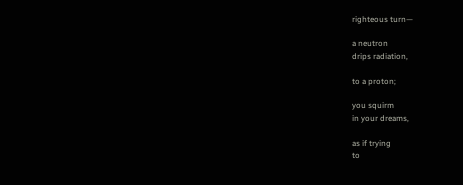righteous turn—

a neutron
drips radiation,

to a proton;

you squirm
in your dreams,

as if trying
to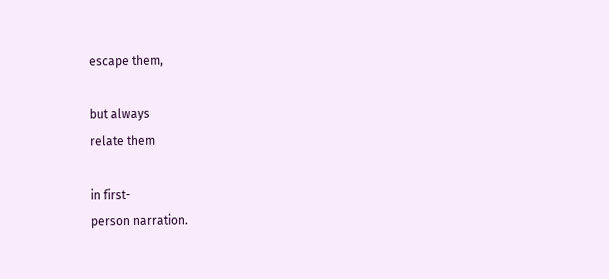escape them,

but always
relate them

in first-
person narration.